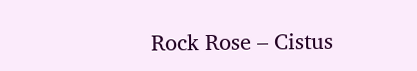Rock Rose – Cistus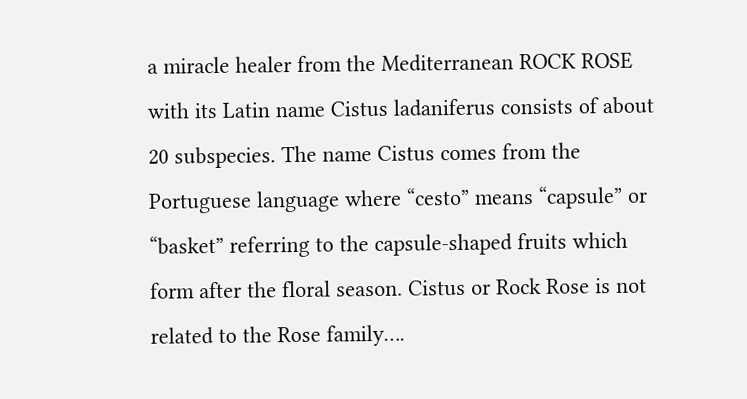a miracle healer from the Mediterranean ROCK ROSE with its Latin name Cistus ladaniferus consists of about 20 subspecies. The name Cistus comes from the Portuguese language where “cesto” means “capsule” or “basket” referring to the capsule-shaped fruits which form after the floral season. Cistus or Rock Rose is not related to the Rose family….